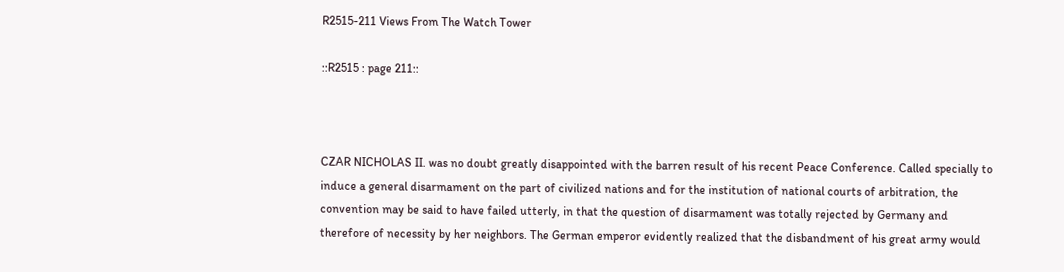R2515-211 Views From The Watch Tower

::R2515 : page 211::



CZAR NICHOLAS II. was no doubt greatly disappointed with the barren result of his recent Peace Conference. Called specially to induce a general disarmament on the part of civilized nations and for the institution of national courts of arbitration, the convention may be said to have failed utterly, in that the question of disarmament was totally rejected by Germany and therefore of necessity by her neighbors. The German emperor evidently realized that the disbandment of his great army would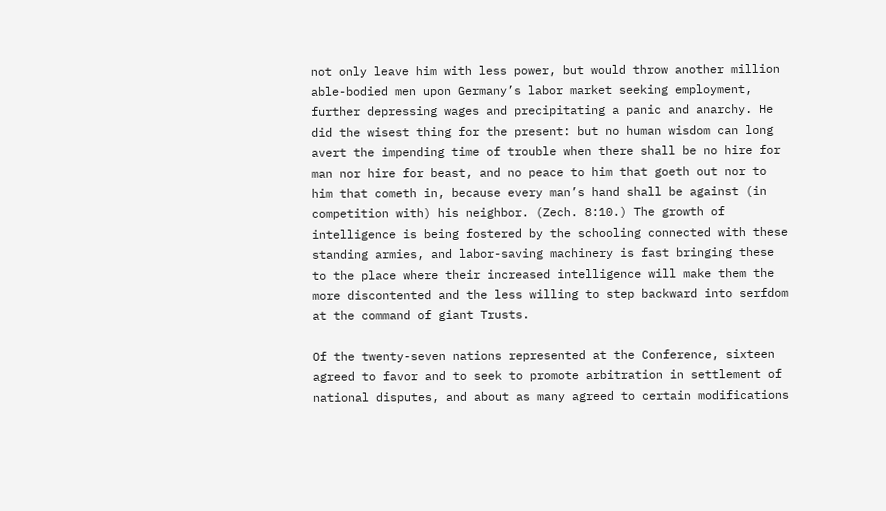not only leave him with less power, but would throw another million able-bodied men upon Germany’s labor market seeking employment, further depressing wages and precipitating a panic and anarchy. He did the wisest thing for the present: but no human wisdom can long avert the impending time of trouble when there shall be no hire for man nor hire for beast, and no peace to him that goeth out nor to him that cometh in, because every man’s hand shall be against (in competition with) his neighbor. (Zech. 8:10.) The growth of intelligence is being fostered by the schooling connected with these standing armies, and labor-saving machinery is fast bringing these to the place where their increased intelligence will make them the more discontented and the less willing to step backward into serfdom at the command of giant Trusts.

Of the twenty-seven nations represented at the Conference, sixteen agreed to favor and to seek to promote arbitration in settlement of national disputes, and about as many agreed to certain modifications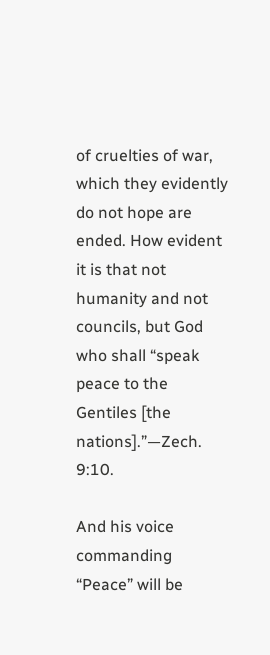of cruelties of war, which they evidently do not hope are ended. How evident it is that not humanity and not councils, but God who shall “speak peace to the Gentiles [the nations].”—Zech. 9:10.

And his voice commanding “Peace” will be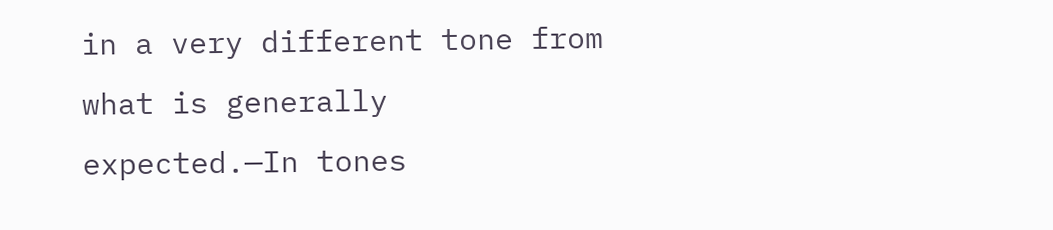in a very different tone from what is generally expected.—In tones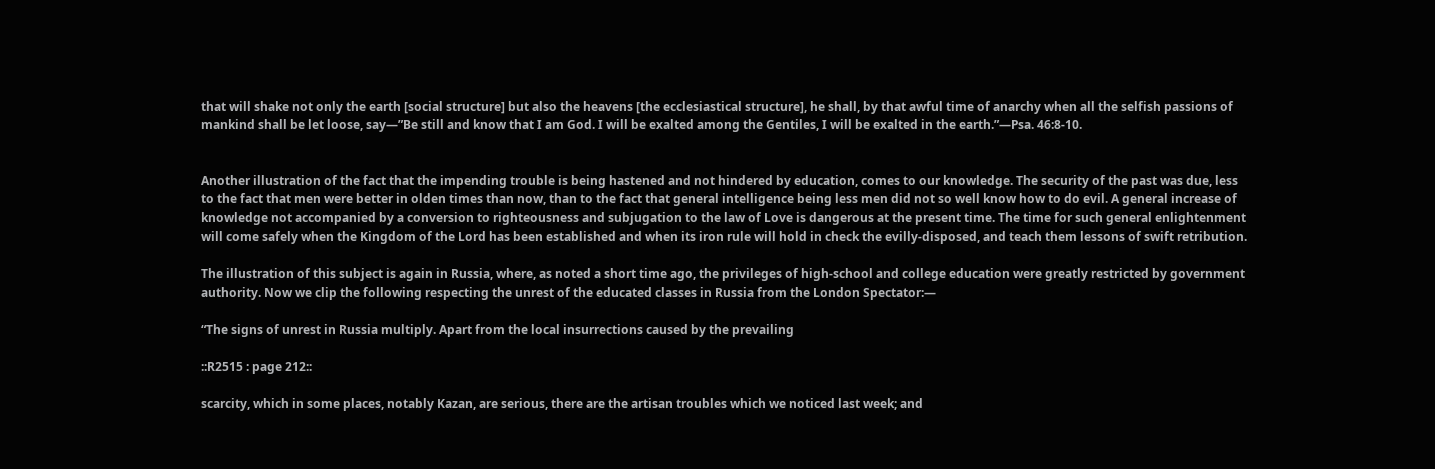that will shake not only the earth [social structure] but also the heavens [the ecclesiastical structure], he shall, by that awful time of anarchy when all the selfish passions of mankind shall be let loose, say—”Be still and know that I am God. I will be exalted among the Gentiles, I will be exalted in the earth.”—Psa. 46:8-10.


Another illustration of the fact that the impending trouble is being hastened and not hindered by education, comes to our knowledge. The security of the past was due, less to the fact that men were better in olden times than now, than to the fact that general intelligence being less men did not so well know how to do evil. A general increase of knowledge not accompanied by a conversion to righteousness and subjugation to the law of Love is dangerous at the present time. The time for such general enlightenment will come safely when the Kingdom of the Lord has been established and when its iron rule will hold in check the evilly-disposed, and teach them lessons of swift retribution.

The illustration of this subject is again in Russia, where, as noted a short time ago, the privileges of high-school and college education were greatly restricted by government authority. Now we clip the following respecting the unrest of the educated classes in Russia from the London Spectator:—

“The signs of unrest in Russia multiply. Apart from the local insurrections caused by the prevailing

::R2515 : page 212::

scarcity, which in some places, notably Kazan, are serious, there are the artisan troubles which we noticed last week; and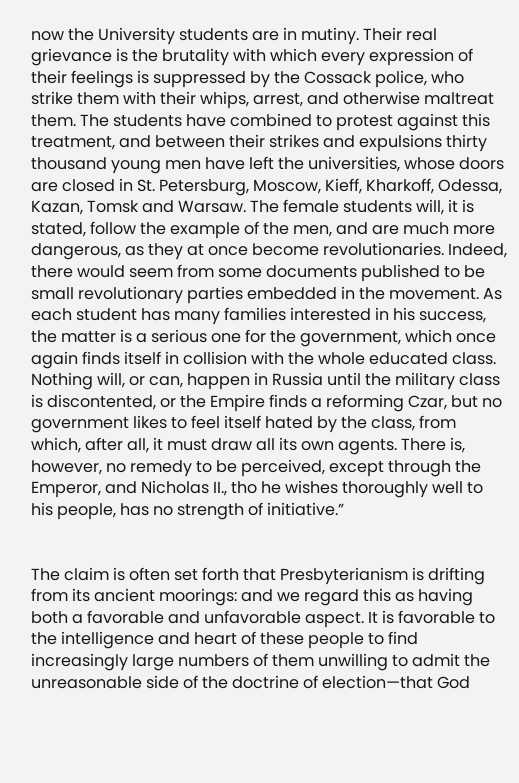now the University students are in mutiny. Their real grievance is the brutality with which every expression of their feelings is suppressed by the Cossack police, who strike them with their whips, arrest, and otherwise maltreat them. The students have combined to protest against this treatment, and between their strikes and expulsions thirty thousand young men have left the universities, whose doors are closed in St. Petersburg, Moscow, Kieff, Kharkoff, Odessa, Kazan, Tomsk and Warsaw. The female students will, it is stated, follow the example of the men, and are much more dangerous, as they at once become revolutionaries. Indeed, there would seem from some documents published to be small revolutionary parties embedded in the movement. As each student has many families interested in his success, the matter is a serious one for the government, which once again finds itself in collision with the whole educated class. Nothing will, or can, happen in Russia until the military class is discontented, or the Empire finds a reforming Czar, but no government likes to feel itself hated by the class, from which, after all, it must draw all its own agents. There is, however, no remedy to be perceived, except through the Emperor, and Nicholas II., tho he wishes thoroughly well to his people, has no strength of initiative.”


The claim is often set forth that Presbyterianism is drifting from its ancient moorings: and we regard this as having both a favorable and unfavorable aspect. It is favorable to the intelligence and heart of these people to find increasingly large numbers of them unwilling to admit the unreasonable side of the doctrine of election—that God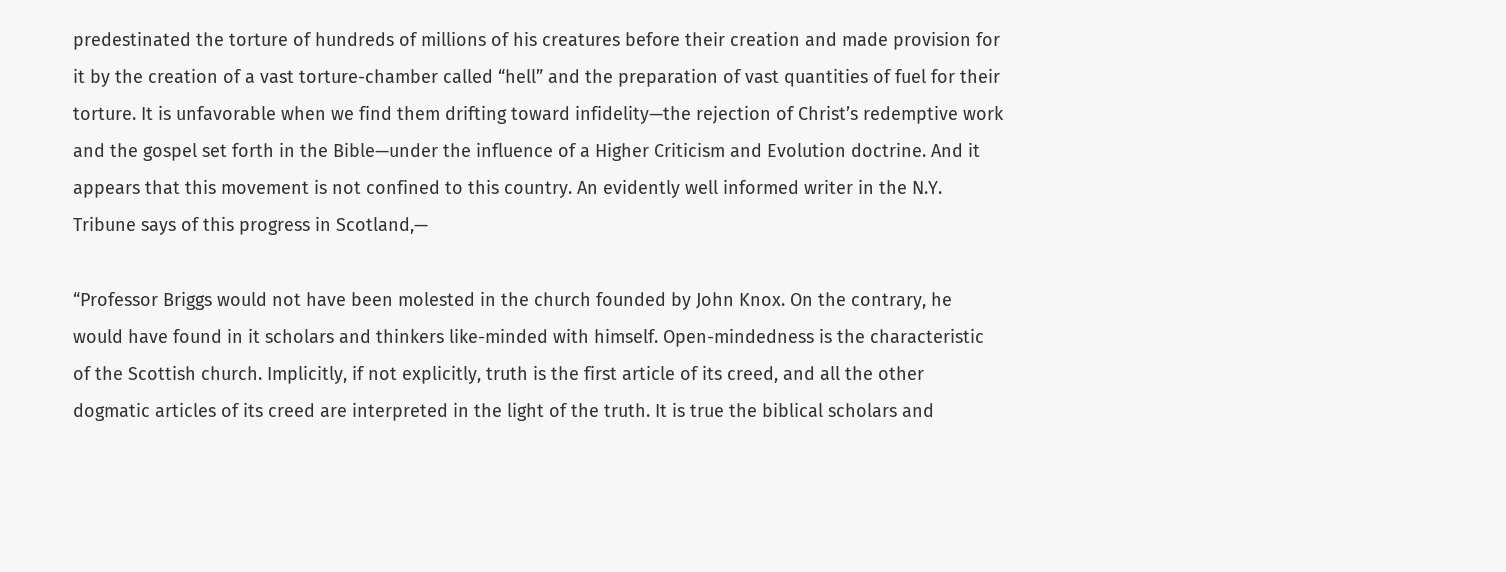predestinated the torture of hundreds of millions of his creatures before their creation and made provision for it by the creation of a vast torture-chamber called “hell” and the preparation of vast quantities of fuel for their torture. It is unfavorable when we find them drifting toward infidelity—the rejection of Christ’s redemptive work and the gospel set forth in the Bible—under the influence of a Higher Criticism and Evolution doctrine. And it appears that this movement is not confined to this country. An evidently well informed writer in the N.Y. Tribune says of this progress in Scotland,—

“Professor Briggs would not have been molested in the church founded by John Knox. On the contrary, he would have found in it scholars and thinkers like-minded with himself. Open-mindedness is the characteristic of the Scottish church. Implicitly, if not explicitly, truth is the first article of its creed, and all the other dogmatic articles of its creed are interpreted in the light of the truth. It is true the biblical scholars and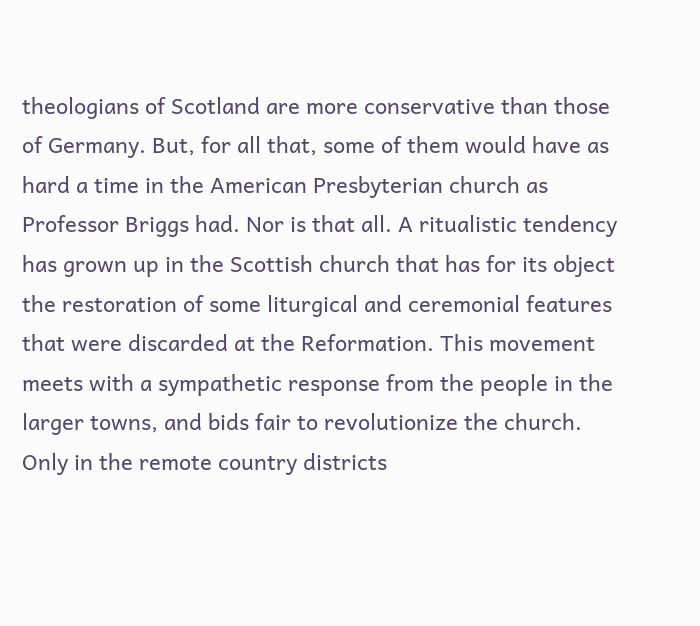theologians of Scotland are more conservative than those of Germany. But, for all that, some of them would have as hard a time in the American Presbyterian church as Professor Briggs had. Nor is that all. A ritualistic tendency has grown up in the Scottish church that has for its object the restoration of some liturgical and ceremonial features that were discarded at the Reformation. This movement meets with a sympathetic response from the people in the larger towns, and bids fair to revolutionize the church. Only in the remote country districts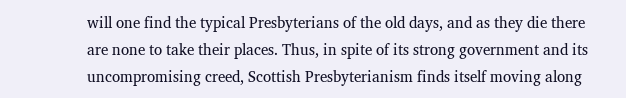will one find the typical Presbyterians of the old days, and as they die there are none to take their places. Thus, in spite of its strong government and its uncompromising creed, Scottish Presbyterianism finds itself moving along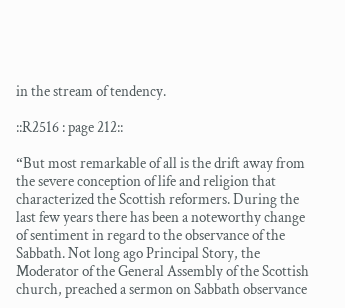in the stream of tendency.

::R2516 : page 212::

“But most remarkable of all is the drift away from the severe conception of life and religion that characterized the Scottish reformers. During the last few years there has been a noteworthy change of sentiment in regard to the observance of the Sabbath. Not long ago Principal Story, the Moderator of the General Assembly of the Scottish church, preached a sermon on Sabbath observance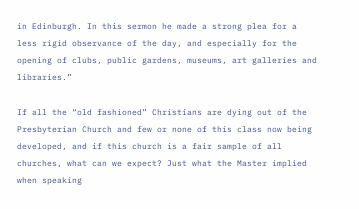in Edinburgh. In this sermon he made a strong plea for a less rigid observance of the day, and especially for the opening of clubs, public gardens, museums, art galleries and libraries.”

If all the “old fashioned” Christians are dying out of the Presbyterian Church and few or none of this class now being developed, and if this church is a fair sample of all churches, what can we expect? Just what the Master implied when speaking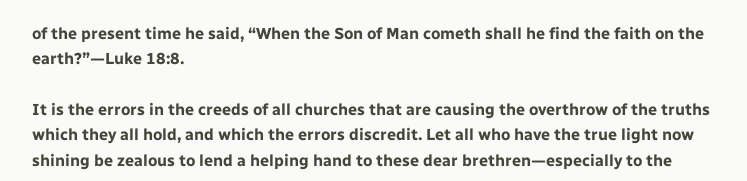of the present time he said, “When the Son of Man cometh shall he find the faith on the earth?”—Luke 18:8.

It is the errors in the creeds of all churches that are causing the overthrow of the truths which they all hold, and which the errors discredit. Let all who have the true light now shining be zealous to lend a helping hand to these dear brethren—especially to the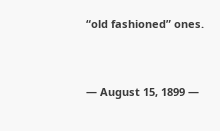“old fashioned” ones.


— August 15, 1899 —